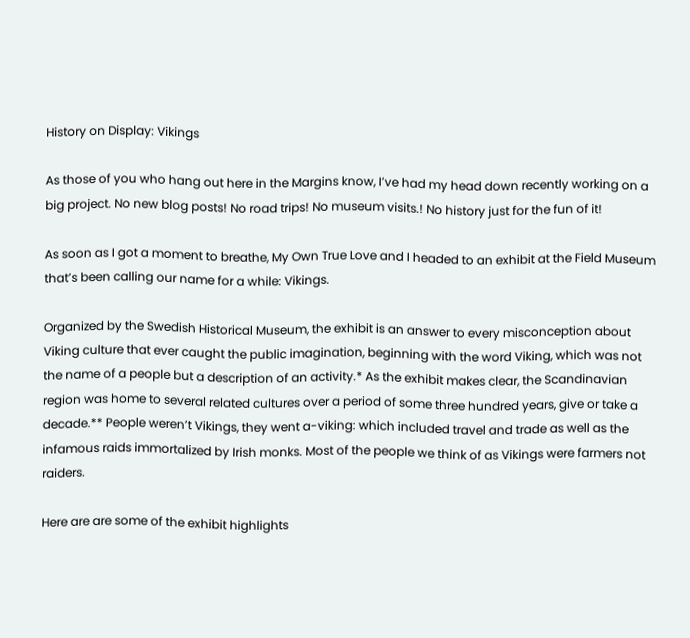History on Display: Vikings

As those of you who hang out here in the Margins know, I’ve had my head down recently working on a big project. No new blog posts! No road trips! No museum visits.! No history just for the fun of it!

As soon as I got a moment to breathe, My Own True Love and I headed to an exhibit at the Field Museum that’s been calling our name for a while: Vikings.

Organized by the Swedish Historical Museum, the exhibit is an answer to every misconception about Viking culture that ever caught the public imagination, beginning with the word Viking, which was not the name of a people but a description of an activity.* As the exhibit makes clear, the Scandinavian region was home to several related cultures over a period of some three hundred years, give or take a decade.** People weren’t Vikings, they went a-viking: which included travel and trade as well as the infamous raids immortalized by Irish monks. Most of the people we think of as Vikings were farmers not raiders.

Here are are some of the exhibit highlights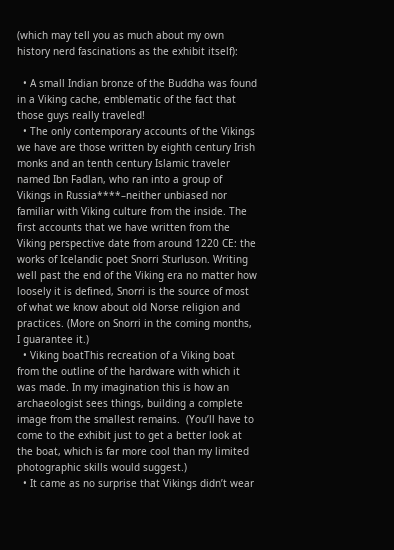(which may tell you as much about my own history nerd fascinations as the exhibit itself):

  • A small Indian bronze of the Buddha was found in a Viking cache, emblematic of the fact that those guys really traveled!
  • The only contemporary accounts of the Vikings we have are those written by eighth century Irish monks and an tenth century Islamic traveler named Ibn Fadlan, who ran into a group of Vikings in Russia****–neither unbiased nor familiar with Viking culture from the inside. The first accounts that we have written from the Viking perspective date from around 1220 CE: the works of Icelandic poet Snorri Sturluson. Writing well past the end of the Viking era no matter how loosely it is defined, Snorri is the source of most of what we know about old Norse religion and practices. (More on Snorri in the coming months, I guarantee it.)
  • Viking boatThis recreation of a Viking boat from the outline of the hardware with which it was made. In my imagination this is how an archaeologist sees things, building a complete image from the smallest remains.  (You’ll have to come to the exhibit just to get a better look at the boat, which is far more cool than my limited photographic skills would suggest.)
  • It came as no surprise that Vikings didn’t wear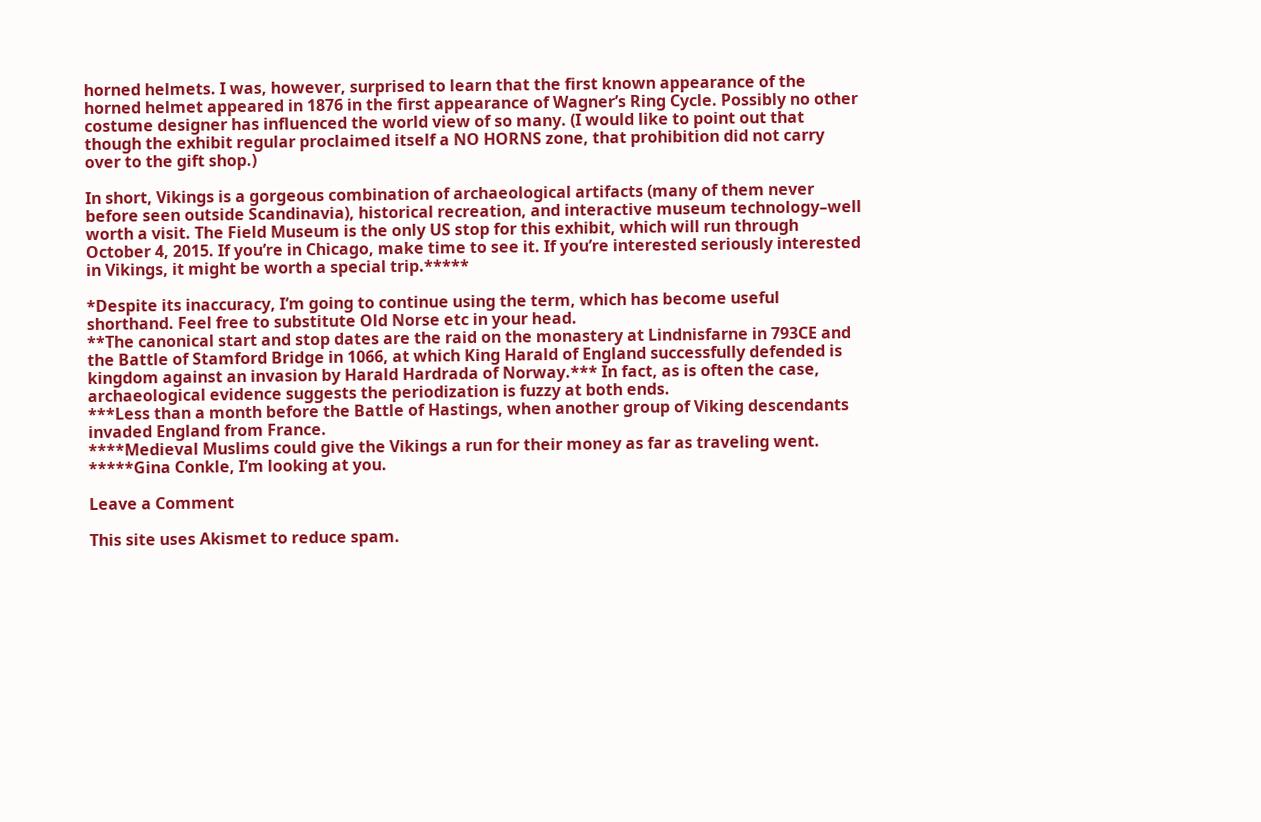horned helmets. I was, however, surprised to learn that the first known appearance of the horned helmet appeared in 1876 in the first appearance of Wagner’s Ring Cycle. Possibly no other costume designer has influenced the world view of so many. (I would like to point out that though the exhibit regular proclaimed itself a NO HORNS zone, that prohibition did not carry over to the gift shop.)

In short, Vikings is a gorgeous combination of archaeological artifacts (many of them never before seen outside Scandinavia), historical recreation, and interactive museum technology–well worth a visit. The Field Museum is the only US stop for this exhibit, which will run through October 4, 2015. If you’re in Chicago, make time to see it. If you’re interested seriously interested in Vikings, it might be worth a special trip.*****

*Despite its inaccuracy, I’m going to continue using the term, which has become useful shorthand. Feel free to substitute Old Norse etc in your head.
**The canonical start and stop dates are the raid on the monastery at Lindnisfarne in 793CE and the Battle of Stamford Bridge in 1066, at which King Harald of England successfully defended is kingdom against an invasion by Harald Hardrada of Norway.*** In fact, as is often the case, archaeological evidence suggests the periodization is fuzzy at both ends.
***Less than a month before the Battle of Hastings, when another group of Viking descendants invaded England from France.
****Medieval Muslims could give the Vikings a run for their money as far as traveling went.
*****Gina Conkle, I’m looking at you.

Leave a Comment

This site uses Akismet to reduce spam.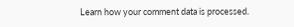Learn how your comment data is processed.